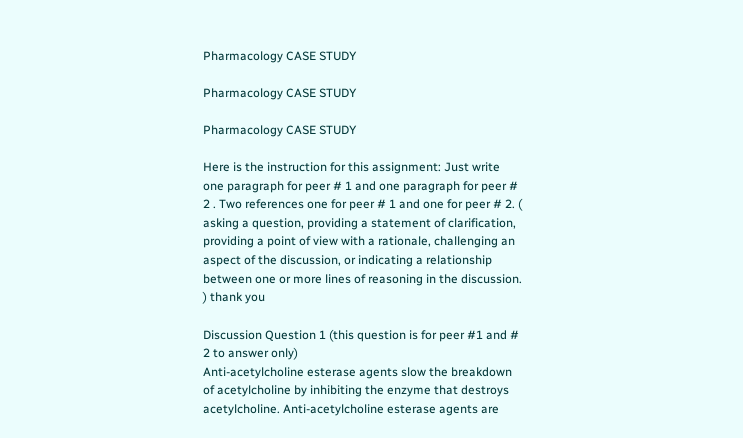Pharmacology CASE STUDY

Pharmacology CASE STUDY

Pharmacology CASE STUDY

Here is the instruction for this assignment: Just write one paragraph for peer # 1 and one paragraph for peer # 2 . Two references one for peer # 1 and one for peer # 2. ( asking a question, providing a statement of clarification, providing a point of view with a rationale, challenging an aspect of the discussion, or indicating a relationship between one or more lines of reasoning in the discussion. ) thank you

Discussion Question 1 (this question is for peer #1 and # 2 to answer only)
Anti-acetylcholine esterase agents slow the breakdown of acetylcholine by inhibiting the enzyme that destroys acetylcholine. Anti-acetylcholine esterase agents are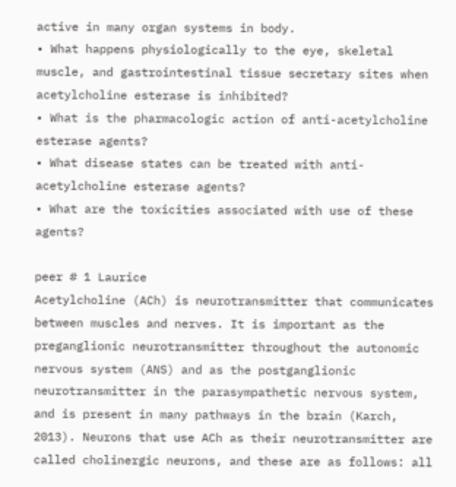active in many organ systems in body.
• What happens physiologically to the eye, skeletal muscle, and gastrointestinal tissue secretary sites when acetylcholine esterase is inhibited?
• What is the pharmacologic action of anti-acetylcholine esterase agents?
• What disease states can be treated with anti-acetylcholine esterase agents?
• What are the toxicities associated with use of these agents?

peer # 1 Laurice
Acetylcholine (ACh) is neurotransmitter that communicates between muscles and nerves. It is important as the preganglionic neurotransmitter throughout the autonomic nervous system (ANS) and as the postganglionic neurotransmitter in the parasympathetic nervous system, and is present in many pathways in the brain (Karch, 2013). Neurons that use ACh as their neurotransmitter are called cholinergic neurons, and these are as follows: all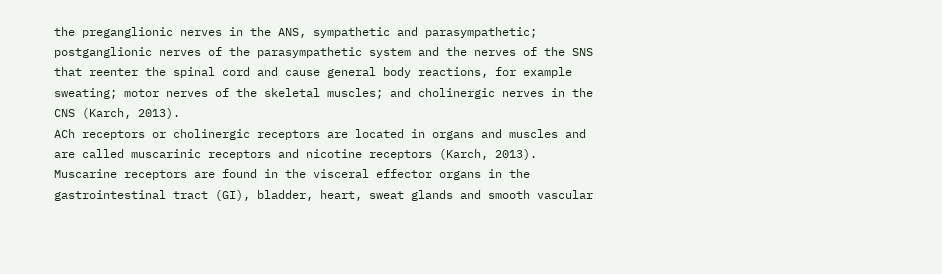the preganglionic nerves in the ANS, sympathetic and parasympathetic; postganglionic nerves of the parasympathetic system and the nerves of the SNS that reenter the spinal cord and cause general body reactions, for example sweating; motor nerves of the skeletal muscles; and cholinergic nerves in the CNS (Karch, 2013).
ACh receptors or cholinergic receptors are located in organs and muscles and are called muscarinic receptors and nicotine receptors (Karch, 2013). Muscarine receptors are found in the visceral effector organs in the gastrointestinal tract (GI), bladder, heart, sweat glands and smooth vascular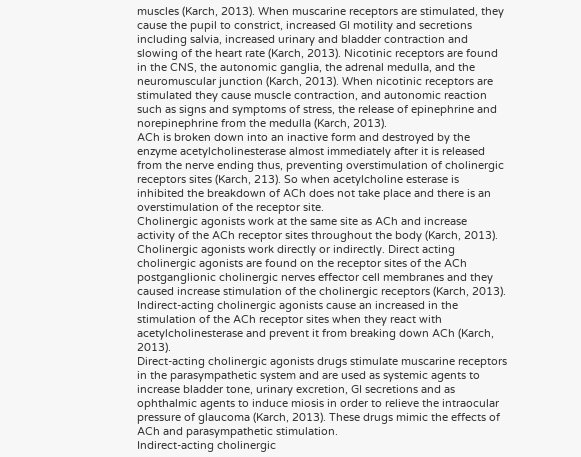muscles (Karch, 2013). When muscarine receptors are stimulated, they cause the pupil to constrict, increased GI motility and secretions including salvia, increased urinary and bladder contraction and slowing of the heart rate (Karch, 2013). Nicotinic receptors are found in the CNS, the autonomic ganglia, the adrenal medulla, and the neuromuscular junction (Karch, 2013). When nicotinic receptors are stimulated they cause muscle contraction, and autonomic reaction such as signs and symptoms of stress, the release of epinephrine and norepinephrine from the medulla (Karch, 2013).
ACh is broken down into an inactive form and destroyed by the enzyme acetylcholinesterase almost immediately after it is released from the nerve ending thus, preventing overstimulation of cholinergic receptors sites (Karch, 213). So when acetylcholine esterase is inhibited the breakdown of ACh does not take place and there is an overstimulation of the receptor site.
Cholinergic agonists work at the same site as ACh and increase activity of the ACh receptor sites throughout the body (Karch, 2013). Cholinergic agonists work directly or indirectly. Direct acting cholinergic agonists are found on the receptor sites of the ACh postganglionic cholinergic nerves effector cell membranes and they caused increase stimulation of the cholinergic receptors (Karch, 2013). Indirect-acting cholinergic agonists cause an increased in the stimulation of the ACh receptor sites when they react with acetylcholinesterase and prevent it from breaking down ACh (Karch, 2013).
Direct-acting cholinergic agonists drugs stimulate muscarine receptors in the parasympathetic system and are used as systemic agents to increase bladder tone, urinary excretion, GI secretions and as ophthalmic agents to induce miosis in order to relieve the intraocular pressure of glaucoma (Karch, 2013). These drugs mimic the effects of ACh and parasympathetic stimulation.
Indirect-acting cholinergic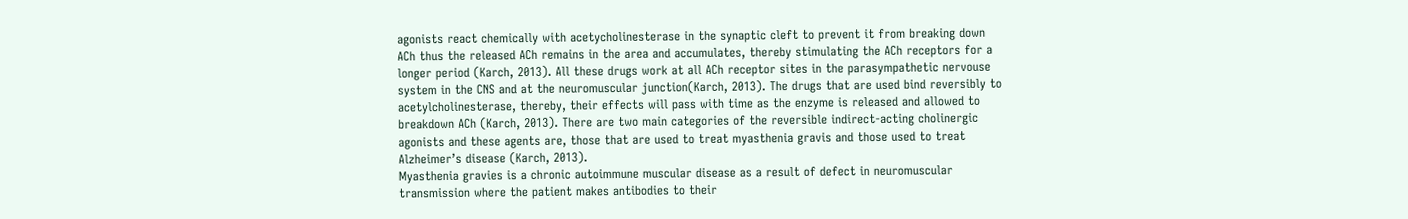agonists react chemically with acetycholinesterase in the synaptic cleft to prevent it from breaking down ACh thus the released ACh remains in the area and accumulates, thereby stimulating the ACh receptors for a longer period (Karch, 2013). All these drugs work at all ACh receptor sites in the parasympathetic nervouse system in the CNS and at the neuromuscular junction(Karch, 2013). The drugs that are used bind reversibly to acetylcholinesterase, thereby, their effects will pass with time as the enzyme is released and allowed to breakdown ACh (Karch, 2013). There are two main categories of the reversible indirect-acting cholinergic agonists and these agents are, those that are used to treat myasthenia gravis and those used to treat Alzheimer’s disease (Karch, 2013).
Myasthenia gravies is a chronic autoimmune muscular disease as a result of defect in neuromuscular transmission where the patient makes antibodies to their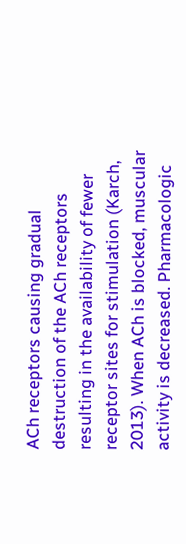ACh receptors causing gradual destruction of the ACh receptors resulting in the availability of fewer receptor sites for stimulation (Karch, 2013). When ACh is blocked, muscular activity is decreased. Pharmacologic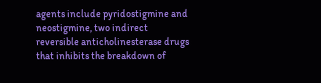agents include pyridostigmine and neostigmine, two indirect reversible anticholinesterase drugs that inhibits the breakdown of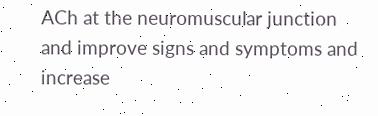ACh at the neuromuscular junction and improve signs and symptoms and increase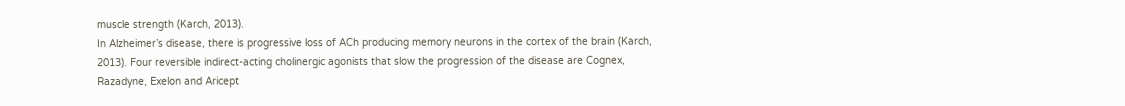muscle strength (Karch, 2013).
In Alzheimer’s disease, there is progressive loss of ACh producing memory neurons in the cortex of the brain (Karch, 2013). Four reversible indirect-acting cholinergic agonists that slow the progression of the disease are Cognex, Razadyne, Exelon and Aricept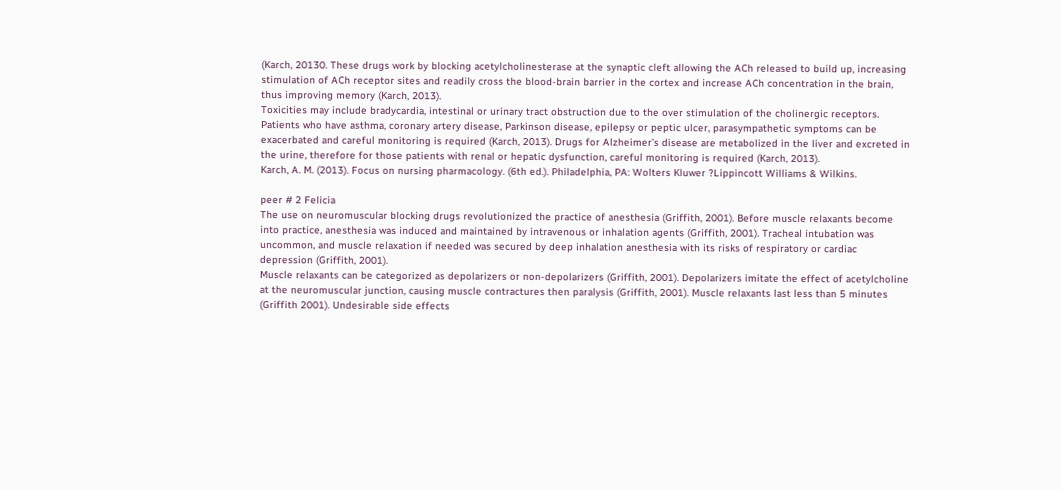(Karch, 20130. These drugs work by blocking acetylcholinesterase at the synaptic cleft allowing the ACh released to build up, increasing stimulation of ACh receptor sites and readily cross the blood-brain barrier in the cortex and increase ACh concentration in the brain, thus improving memory (Karch, 2013).
Toxicities may include bradycardia, intestinal or urinary tract obstruction due to the over stimulation of the cholinergic receptors. Patients who have asthma, coronary artery disease, Parkinson disease, epilepsy or peptic ulcer, parasympathetic symptoms can be exacerbated and careful monitoring is required (Karch, 2013). Drugs for Alzheimer’s disease are metabolized in the liver and excreted in the urine, therefore for those patients with renal or hepatic dysfunction, careful monitoring is required (Karch, 2013).
Karch, A. M. (2013). Focus on nursing pharmacology. (6th ed.). Philadelphia, PA: Wolters Kluwer ?Lippincott Williams & Wilkins.

peer # 2 Felicia
The use on neuromuscular blocking drugs revolutionized the practice of anesthesia (Griffith, 2001). Before muscle relaxants become into practice, anesthesia was induced and maintained by intravenous or inhalation agents (Griffith, 2001). Tracheal intubation was uncommon, and muscle relaxation if needed was secured by deep inhalation anesthesia with its risks of respiratory or cardiac depression (Griffith, 2001).
Muscle relaxants can be categorized as depolarizers or non-depolarizers (Griffith, 2001). Depolarizers imitate the effect of acetylcholine at the neuromuscular junction, causing muscle contractures then paralysis (Griffith, 2001). Muscle relaxants last less than 5 minutes (Griffith 2001). Undesirable side effects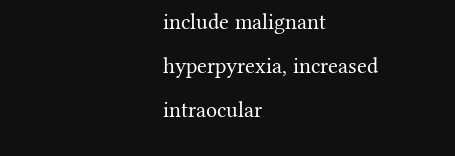include malignant hyperpyrexia, increased intraocular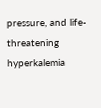pressure, and life-threatening hyperkalemia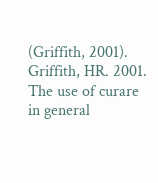(Griffith, 2001).
Griffith, HR. 2001. The use of curare in general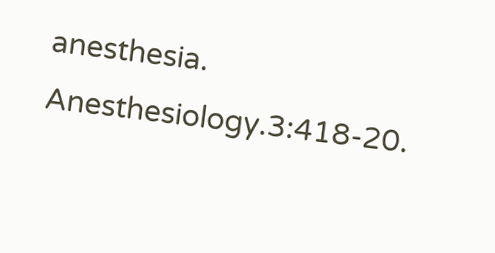anesthesia. Anesthesiology.3:418-20.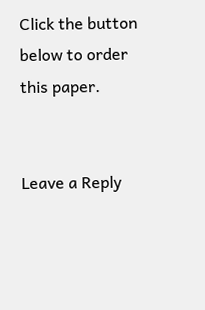Click the button below to order this paper.


Leave a Reply